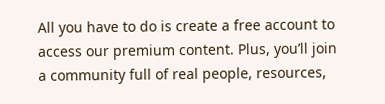All you have to do is create a free account to access our premium content. Plus, you’ll join a community full of real people, resources,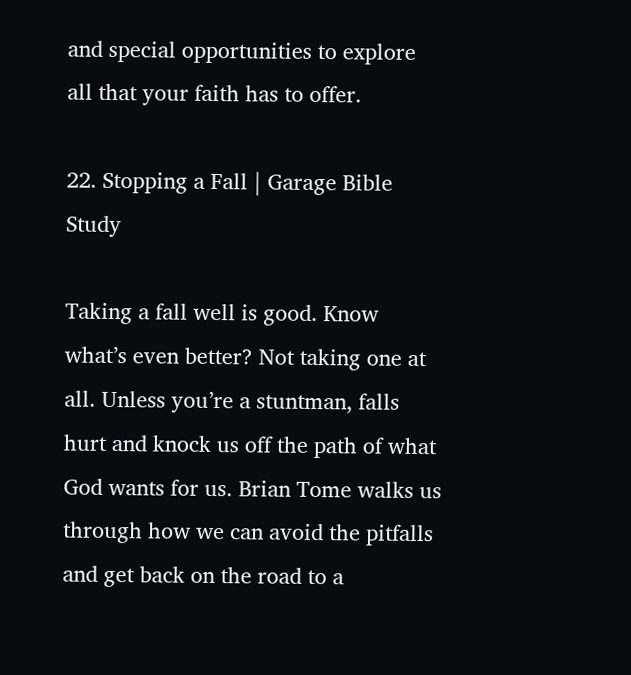and special opportunities to explore all that your faith has to offer.

22. Stopping a Fall | Garage Bible Study

Taking a fall well is good. Know what’s even better? Not taking one at all. Unless you’re a stuntman, falls hurt and knock us off the path of what God wants for us. Brian Tome walks us through how we can avoid the pitfalls and get back on the road to a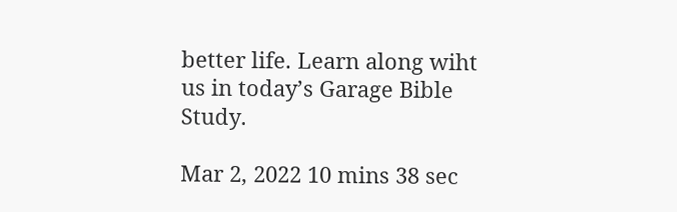better life. Learn along wiht us in today’s Garage Bible Study.

Mar 2, 2022 10 mins 38 sec